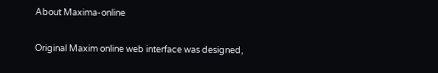About Maxima-online

Original Maxim online web interface was designed,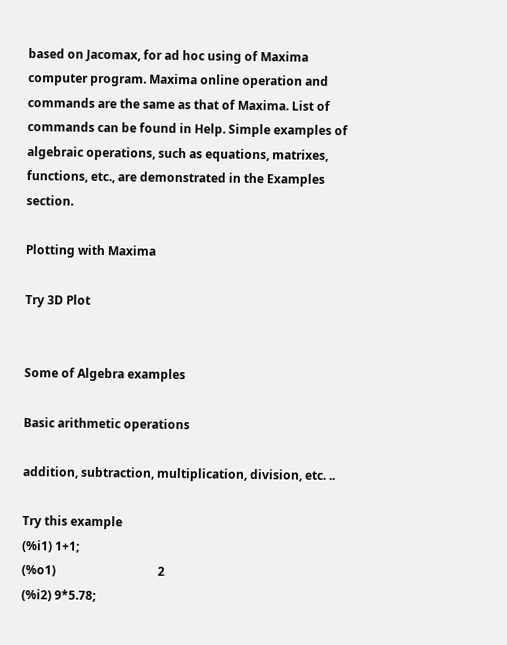based on Jacomax, for ad hoc using of Maxima computer program. Maxima online operation and commands are the same as that of Maxima. List of commands can be found in Help. Simple examples of algebraic operations, such as equations, matrixes, functions, etc., are demonstrated in the Examples section.

Plotting with Maxima

Try 3D Plot


Some of Algebra examples

Basic arithmetic operations

addition, subtraction, multiplication, division, etc. ..

Try this example
(%i1) 1+1;
(%o1)                                  2
(%i2) 9*5.78;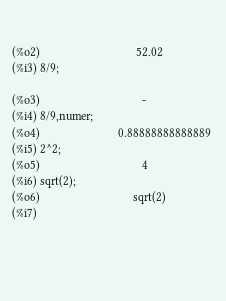(%o2)                                52.02
(%i3) 8/9;

(%o3)                                  -
(%i4) 8/9,numer;
(%o4)                          0.88888888888889
(%i5) 2^2;
(%o5)                                  4
(%i6) sqrt(2);
(%o6)                               sqrt(2)
(%i7)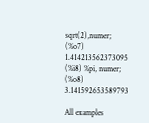sqrt(2),numer;
(%o7)                          1.414213562373095
(%i8) %pi, numer;
(%o8)                          3.141592653589793

All examples